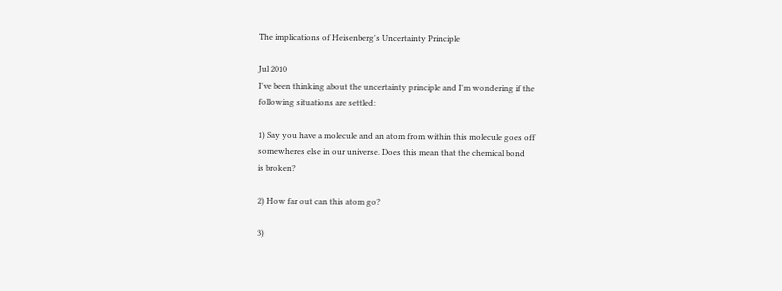The implications of Heisenberg's Uncertainty Principle

Jul 2010
I've been thinking about the uncertainty principle and I'm wondering if the following situations are settled:

1) Say you have a molecule and an atom from within this molecule goes off
somewheres else in our universe. Does this mean that the chemical bond
is broken?

2) How far out can this atom go?

3)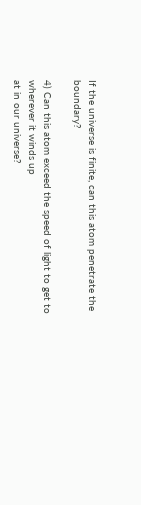If the universe is finite, can this atom penetrate the boundary?

4) Can this atom exceed the speed of light to get to wherever it winds up
at in our universe?